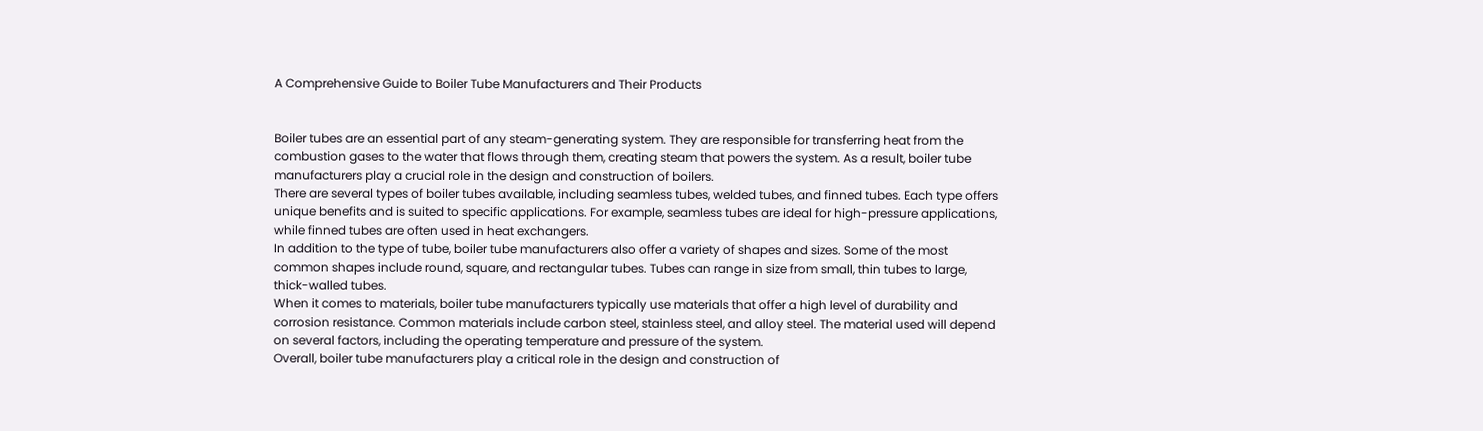A Comprehensive Guide to Boiler Tube Manufacturers and Their Products


Boiler tubes are an essential part of any steam-generating system. They are responsible for transferring heat from the combustion gases to the water that flows through them, creating steam that powers the system. As a result, boiler tube manufacturers play a crucial role in the design and construction of boilers.
There are several types of boiler tubes available, including seamless tubes, welded tubes, and finned tubes. Each type offers unique benefits and is suited to specific applications. For example, seamless tubes are ideal for high-pressure applications, while finned tubes are often used in heat exchangers.
In addition to the type of tube, boiler tube manufacturers also offer a variety of shapes and sizes. Some of the most common shapes include round, square, and rectangular tubes. Tubes can range in size from small, thin tubes to large, thick-walled tubes.
When it comes to materials, boiler tube manufacturers typically use materials that offer a high level of durability and corrosion resistance. Common materials include carbon steel, stainless steel, and alloy steel. The material used will depend on several factors, including the operating temperature and pressure of the system.
Overall, boiler tube manufacturers play a critical role in the design and construction of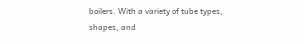boilers. With a variety of tube types, shapes, and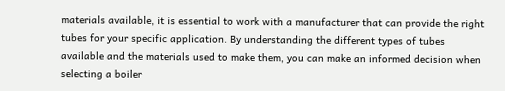materials available, it is essential to work with a manufacturer that can provide the right tubes for your specific application. By understanding the different types of tubes available and the materials used to make them, you can make an informed decision when selecting a boiler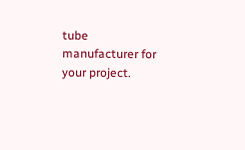tube manufacturer for your project.